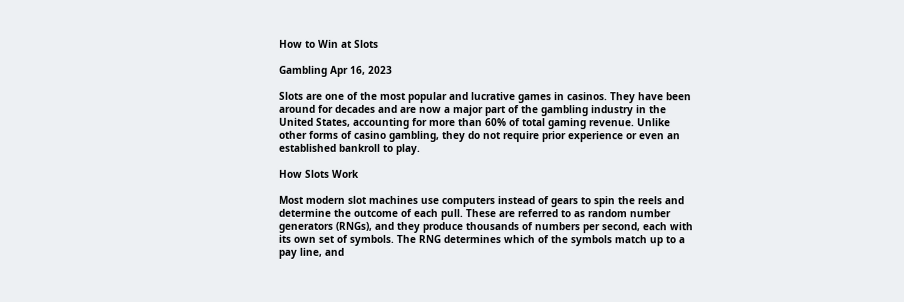How to Win at Slots

Gambling Apr 16, 2023

Slots are one of the most popular and lucrative games in casinos. They have been around for decades and are now a major part of the gambling industry in the United States, accounting for more than 60% of total gaming revenue. Unlike other forms of casino gambling, they do not require prior experience or even an established bankroll to play.

How Slots Work

Most modern slot machines use computers instead of gears to spin the reels and determine the outcome of each pull. These are referred to as random number generators (RNGs), and they produce thousands of numbers per second, each with its own set of symbols. The RNG determines which of the symbols match up to a pay line, and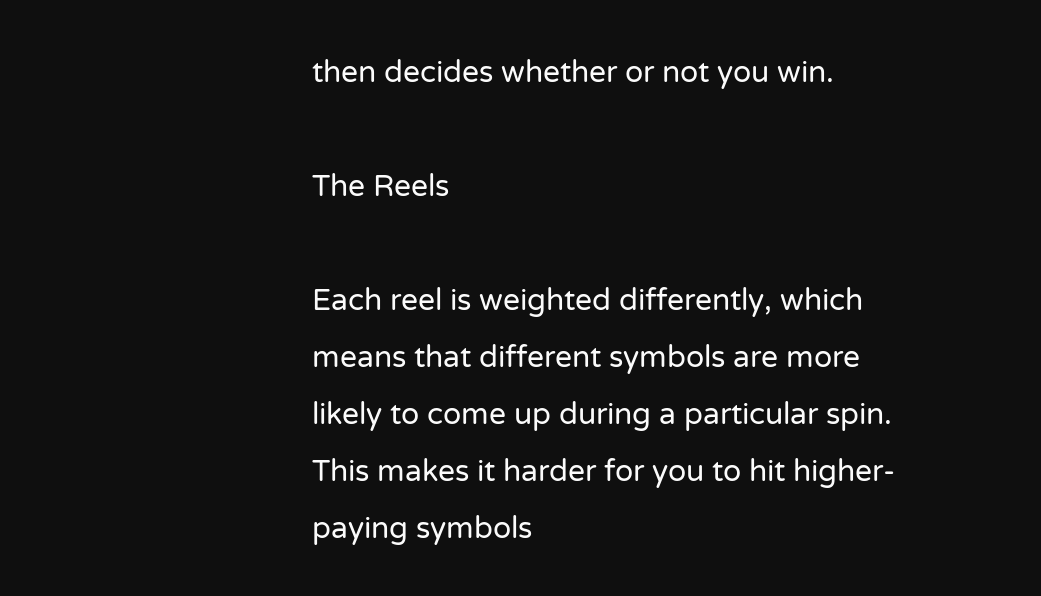then decides whether or not you win.

The Reels

Each reel is weighted differently, which means that different symbols are more likely to come up during a particular spin. This makes it harder for you to hit higher-paying symbols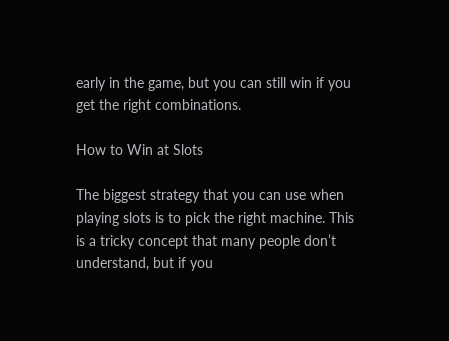early in the game, but you can still win if you get the right combinations.

How to Win at Slots

The biggest strategy that you can use when playing slots is to pick the right machine. This is a tricky concept that many people don’t understand, but if you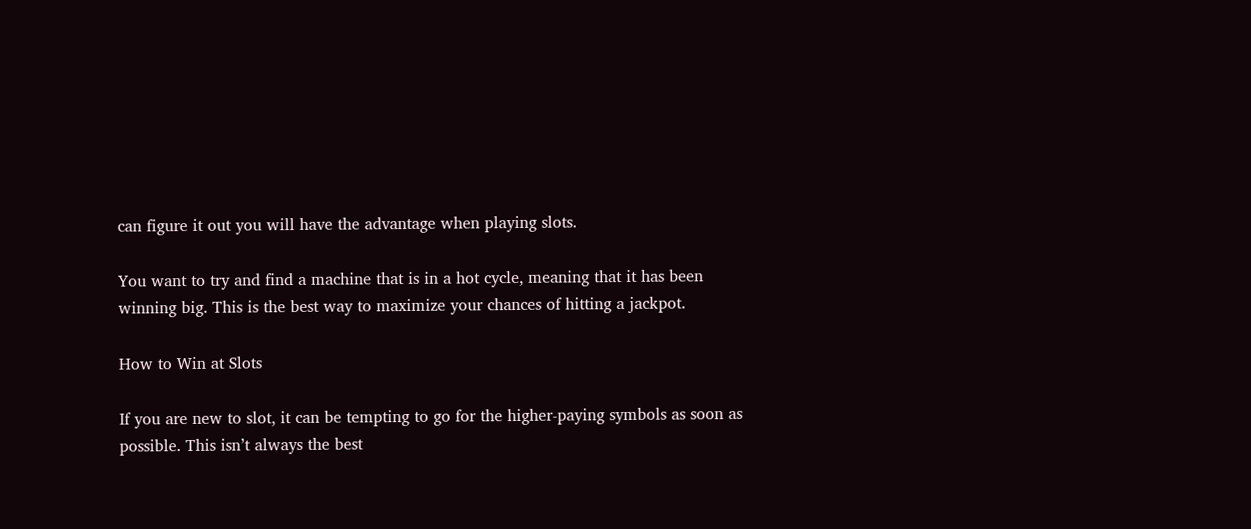can figure it out you will have the advantage when playing slots.

You want to try and find a machine that is in a hot cycle, meaning that it has been winning big. This is the best way to maximize your chances of hitting a jackpot.

How to Win at Slots

If you are new to slot, it can be tempting to go for the higher-paying symbols as soon as possible. This isn’t always the best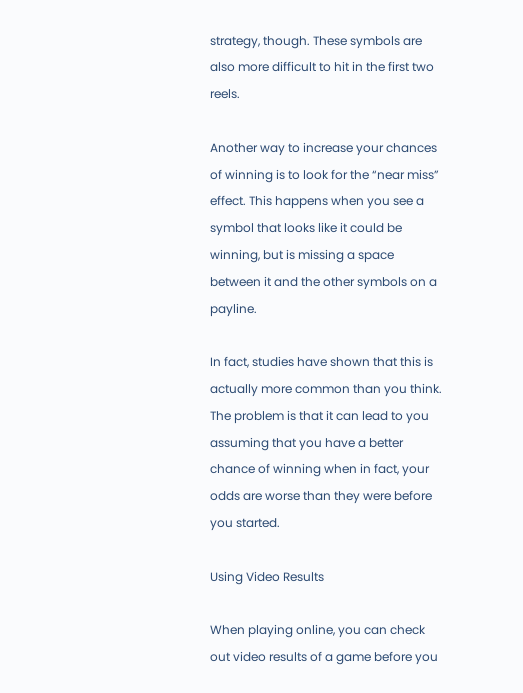strategy, though. These symbols are also more difficult to hit in the first two reels.

Another way to increase your chances of winning is to look for the “near miss” effect. This happens when you see a symbol that looks like it could be winning, but is missing a space between it and the other symbols on a payline.

In fact, studies have shown that this is actually more common than you think. The problem is that it can lead to you assuming that you have a better chance of winning when in fact, your odds are worse than they were before you started.

Using Video Results

When playing online, you can check out video results of a game before you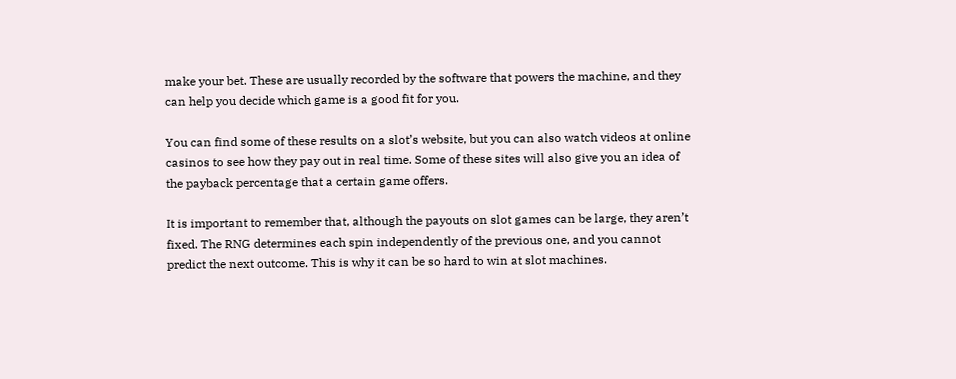make your bet. These are usually recorded by the software that powers the machine, and they can help you decide which game is a good fit for you.

You can find some of these results on a slot’s website, but you can also watch videos at online casinos to see how they pay out in real time. Some of these sites will also give you an idea of the payback percentage that a certain game offers.

It is important to remember that, although the payouts on slot games can be large, they aren’t fixed. The RNG determines each spin independently of the previous one, and you cannot predict the next outcome. This is why it can be so hard to win at slot machines.